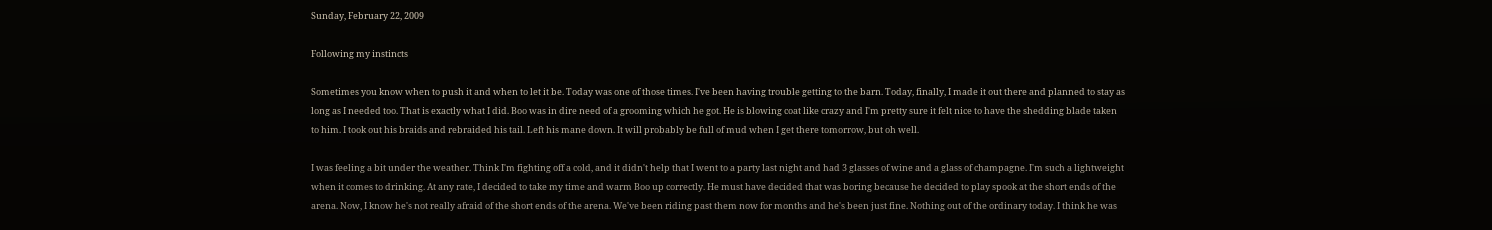Sunday, February 22, 2009

Following my instincts

Sometimes you know when to push it and when to let it be. Today was one of those times. I've been having trouble getting to the barn. Today, finally, I made it out there and planned to stay as long as I needed too. That is exactly what I did. Boo was in dire need of a grooming which he got. He is blowing coat like crazy and I'm pretty sure it felt nice to have the shedding blade taken to him. I took out his braids and rebraided his tail. Left his mane down. It will probably be full of mud when I get there tomorrow, but oh well.

I was feeling a bit under the weather. Think I'm fighting off a cold, and it didn't help that I went to a party last night and had 3 glasses of wine and a glass of champagne. I'm such a lightweight when it comes to drinking. At any rate, I decided to take my time and warm Boo up correctly. He must have decided that was boring because he decided to play spook at the short ends of the arena. Now, I know he's not really afraid of the short ends of the arena. We've been riding past them now for months and he's been just fine. Nothing out of the ordinary today. I think he was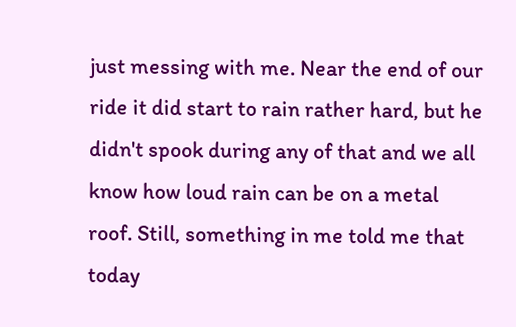just messing with me. Near the end of our ride it did start to rain rather hard, but he didn't spook during any of that and we all know how loud rain can be on a metal roof. Still, something in me told me that today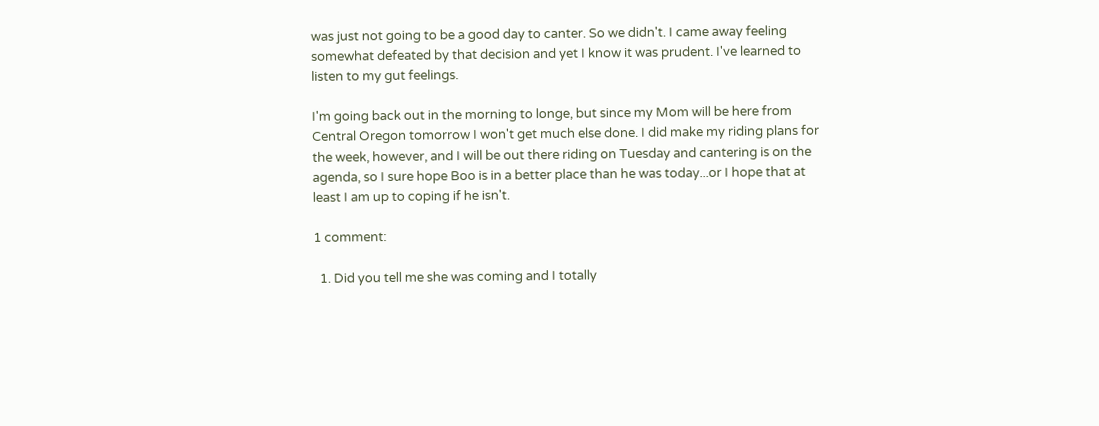was just not going to be a good day to canter. So we didn't. I came away feeling somewhat defeated by that decision and yet I know it was prudent. I've learned to listen to my gut feelings.

I'm going back out in the morning to longe, but since my Mom will be here from Central Oregon tomorrow I won't get much else done. I did make my riding plans for the week, however, and I will be out there riding on Tuesday and cantering is on the agenda, so I sure hope Boo is in a better place than he was today...or I hope that at least I am up to coping if he isn't.

1 comment:

  1. Did you tell me she was coming and I totally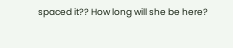spaced it?? How long will she be here?